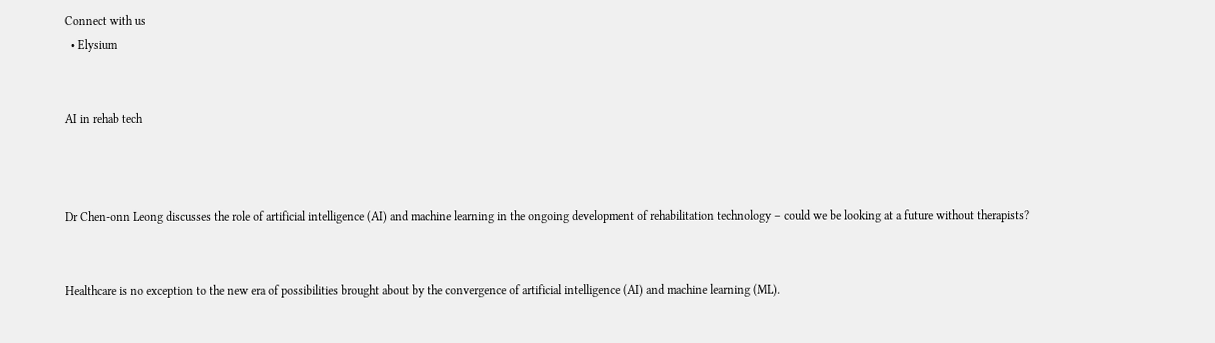Connect with us
  • Elysium


AI in rehab tech



Dr Chen-onn Leong discusses the role of artificial intelligence (AI) and machine learning in the ongoing development of rehabilitation technology – could we be looking at a future without therapists?


Healthcare is no exception to the new era of possibilities brought about by the convergence of artificial intelligence (AI) and machine learning (ML).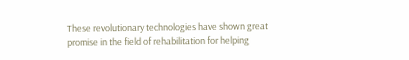These revolutionary technologies have shown great promise in the field of rehabilitation for helping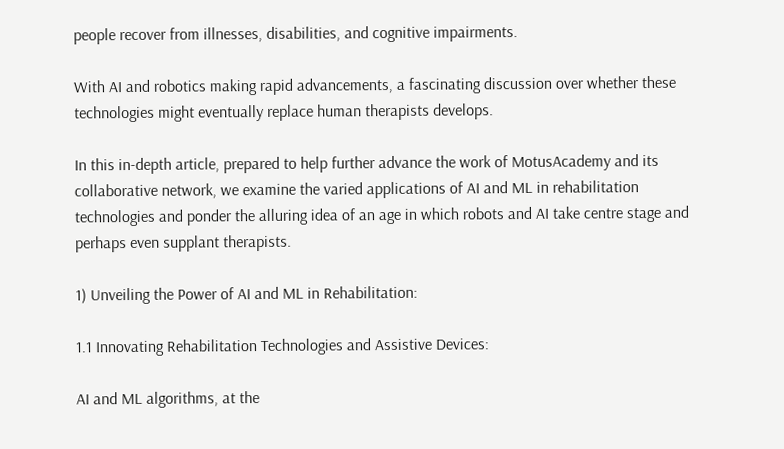people recover from illnesses, disabilities, and cognitive impairments.

With AI and robotics making rapid advancements, a fascinating discussion over whether these technologies might eventually replace human therapists develops.

In this in-depth article, prepared to help further advance the work of MotusAcademy and its collaborative network, we examine the varied applications of AI and ML in rehabilitation technologies and ponder the alluring idea of an age in which robots and AI take centre stage and perhaps even supplant therapists.

1) Unveiling the Power of AI and ML in Rehabilitation:

1.1 Innovating Rehabilitation Technologies and Assistive Devices:

AI and ML algorithms, at the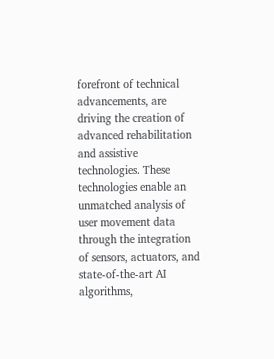forefront of technical advancements, are driving the creation of advanced rehabilitation and assistive technologies. These technologies enable an unmatched analysis of user movement data through the integration of sensors, actuators, and state-of-the-art AI algorithms,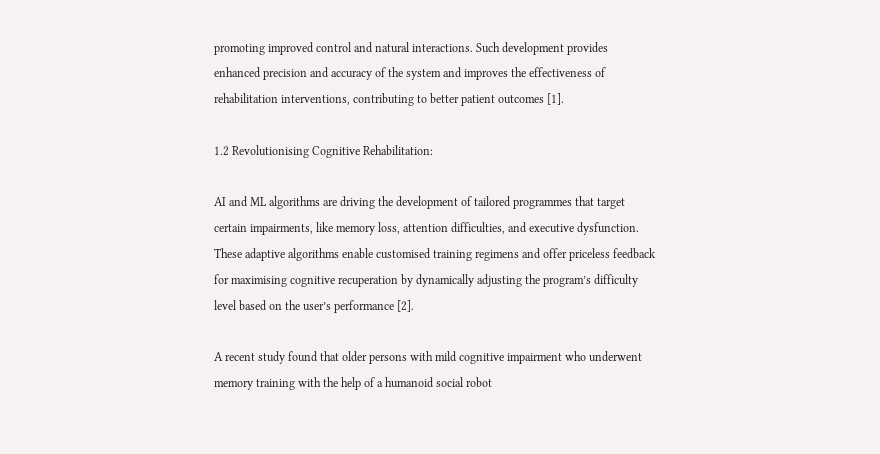promoting improved control and natural interactions. Such development provides enhanced precision and accuracy of the system and improves the effectiveness of rehabilitation interventions, contributing to better patient outcomes [1].

1.2 Revolutionising Cognitive Rehabilitation:

AI and ML algorithms are driving the development of tailored programmes that target certain impairments, like memory loss, attention difficulties, and executive dysfunction. These adaptive algorithms enable customised training regimens and offer priceless feedback for maximising cognitive recuperation by dynamically adjusting the program’s difficulty level based on the user’s performance [2].

A recent study found that older persons with mild cognitive impairment who underwent memory training with the help of a humanoid social robot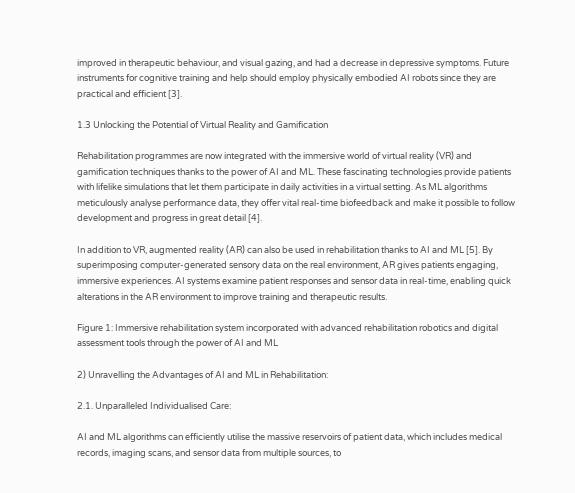improved in therapeutic behaviour, and visual gazing, and had a decrease in depressive symptoms. Future instruments for cognitive training and help should employ physically embodied AI robots since they are practical and efficient [3].

1.3 Unlocking the Potential of Virtual Reality and Gamification

Rehabilitation programmes are now integrated with the immersive world of virtual reality (VR) and gamification techniques thanks to the power of AI and ML. These fascinating technologies provide patients with lifelike simulations that let them participate in daily activities in a virtual setting. As ML algorithms meticulously analyse performance data, they offer vital real-time biofeedback and make it possible to follow development and progress in great detail [4].

In addition to VR, augmented reality (AR) can also be used in rehabilitation thanks to AI and ML [5]. By superimposing computer-generated sensory data on the real environment, AR gives patients engaging, immersive experiences. AI systems examine patient responses and sensor data in real-time, enabling quick alterations in the AR environment to improve training and therapeutic results.

Figure 1: Immersive rehabilitation system incorporated with advanced rehabilitation robotics and digital assessment tools through the power of AI and ML

2) Unravelling the Advantages of AI and ML in Rehabilitation:

2.1. Unparalleled Individualised Care:

AI and ML algorithms can efficiently utilise the massive reservoirs of patient data, which includes medical records, imaging scans, and sensor data from multiple sources, to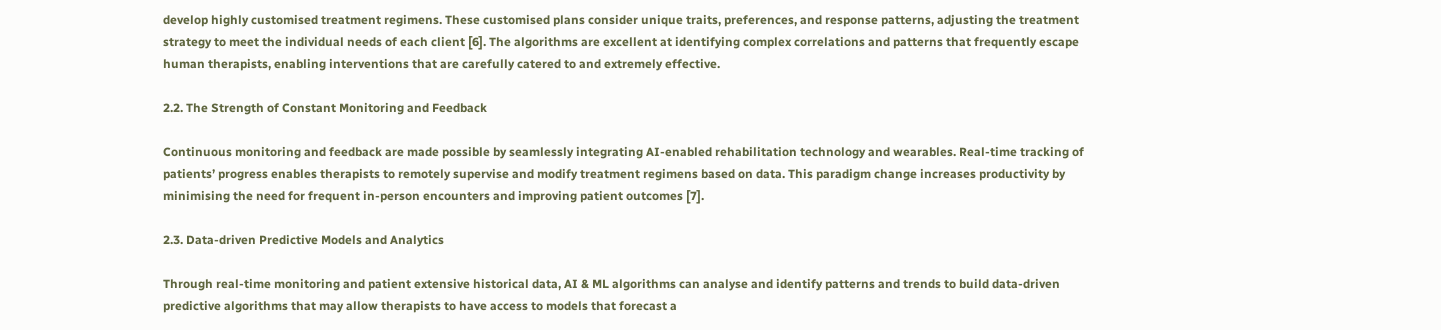develop highly customised treatment regimens. These customised plans consider unique traits, preferences, and response patterns, adjusting the treatment strategy to meet the individual needs of each client [6]. The algorithms are excellent at identifying complex correlations and patterns that frequently escape human therapists, enabling interventions that are carefully catered to and extremely effective.

2.2. The Strength of Constant Monitoring and Feedback

Continuous monitoring and feedback are made possible by seamlessly integrating AI-enabled rehabilitation technology and wearables. Real-time tracking of patients’ progress enables therapists to remotely supervise and modify treatment regimens based on data. This paradigm change increases productivity by minimising the need for frequent in-person encounters and improving patient outcomes [7].

2.3. Data-driven Predictive Models and Analytics

Through real-time monitoring and patient extensive historical data, AI & ML algorithms can analyse and identify patterns and trends to build data-driven predictive algorithms that may allow therapists to have access to models that forecast a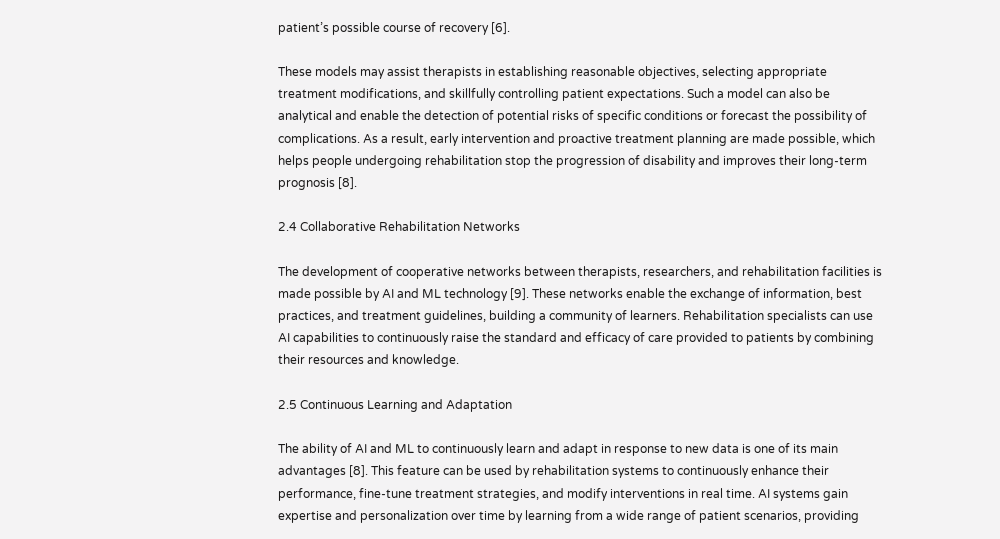patient’s possible course of recovery [6].

These models may assist therapists in establishing reasonable objectives, selecting appropriate treatment modifications, and skillfully controlling patient expectations. Such a model can also be analytical and enable the detection of potential risks of specific conditions or forecast the possibility of complications. As a result, early intervention and proactive treatment planning are made possible, which helps people undergoing rehabilitation stop the progression of disability and improves their long-term prognosis [8].

2.4 Collaborative Rehabilitation Networks

The development of cooperative networks between therapists, researchers, and rehabilitation facilities is made possible by AI and ML technology [9]. These networks enable the exchange of information, best practices, and treatment guidelines, building a community of learners. Rehabilitation specialists can use AI capabilities to continuously raise the standard and efficacy of care provided to patients by combining their resources and knowledge.

2.5 Continuous Learning and Adaptation

The ability of AI and ML to continuously learn and adapt in response to new data is one of its main advantages [8]. This feature can be used by rehabilitation systems to continuously enhance their performance, fine-tune treatment strategies, and modify interventions in real time. AI systems gain expertise and personalization over time by learning from a wide range of patient scenarios, providing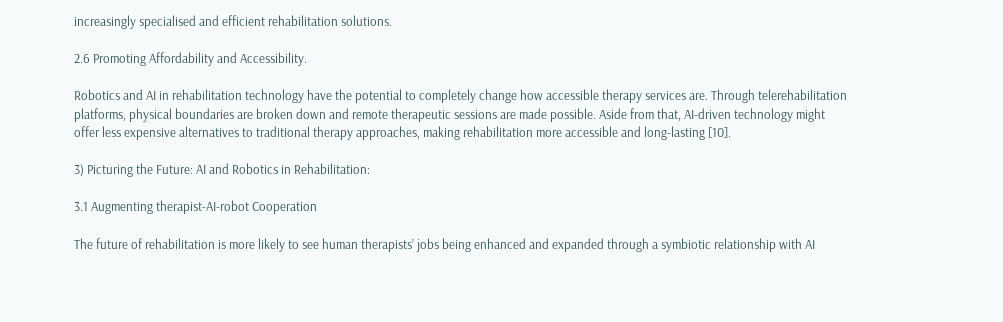increasingly specialised and efficient rehabilitation solutions.

2.6 Promoting Affordability and Accessibility.

Robotics and AI in rehabilitation technology have the potential to completely change how accessible therapy services are. Through telerehabilitation platforms, physical boundaries are broken down and remote therapeutic sessions are made possible. Aside from that, AI-driven technology might offer less expensive alternatives to traditional therapy approaches, making rehabilitation more accessible and long-lasting [10].

3) Picturing the Future: AI and Robotics in Rehabilitation:

3.1 Augmenting therapist-AI-robot Cooperation

The future of rehabilitation is more likely to see human therapists’ jobs being enhanced and expanded through a symbiotic relationship with AI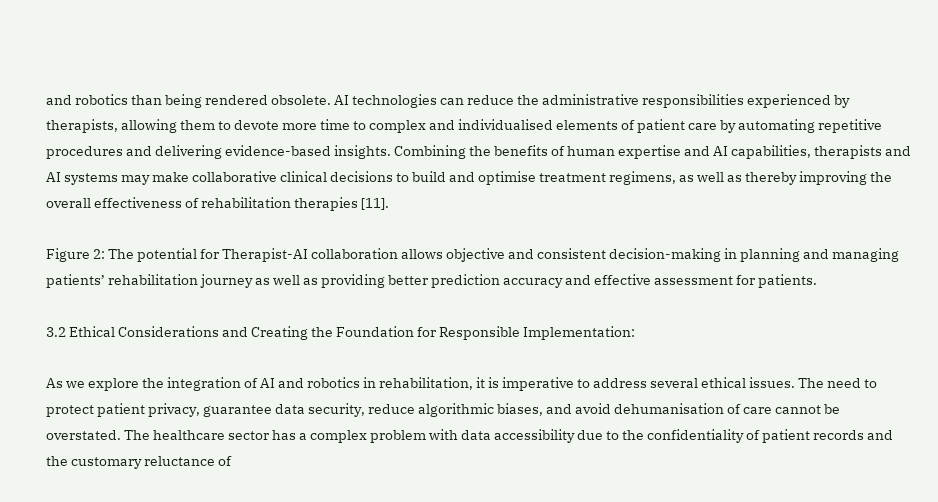and robotics than being rendered obsolete. AI technologies can reduce the administrative responsibilities experienced by therapists, allowing them to devote more time to complex and individualised elements of patient care by automating repetitive procedures and delivering evidence-based insights. Combining the benefits of human expertise and AI capabilities, therapists and AI systems may make collaborative clinical decisions to build and optimise treatment regimens, as well as thereby improving the overall effectiveness of rehabilitation therapies [11].

Figure 2: The potential for Therapist-AI collaboration allows objective and consistent decision-making in planning and managing patients’ rehabilitation journey as well as providing better prediction accuracy and effective assessment for patients.

3.2 Ethical Considerations and Creating the Foundation for Responsible Implementation:

As we explore the integration of AI and robotics in rehabilitation, it is imperative to address several ethical issues. The need to protect patient privacy, guarantee data security, reduce algorithmic biases, and avoid dehumanisation of care cannot be overstated. The healthcare sector has a complex problem with data accessibility due to the confidentiality of patient records and the customary reluctance of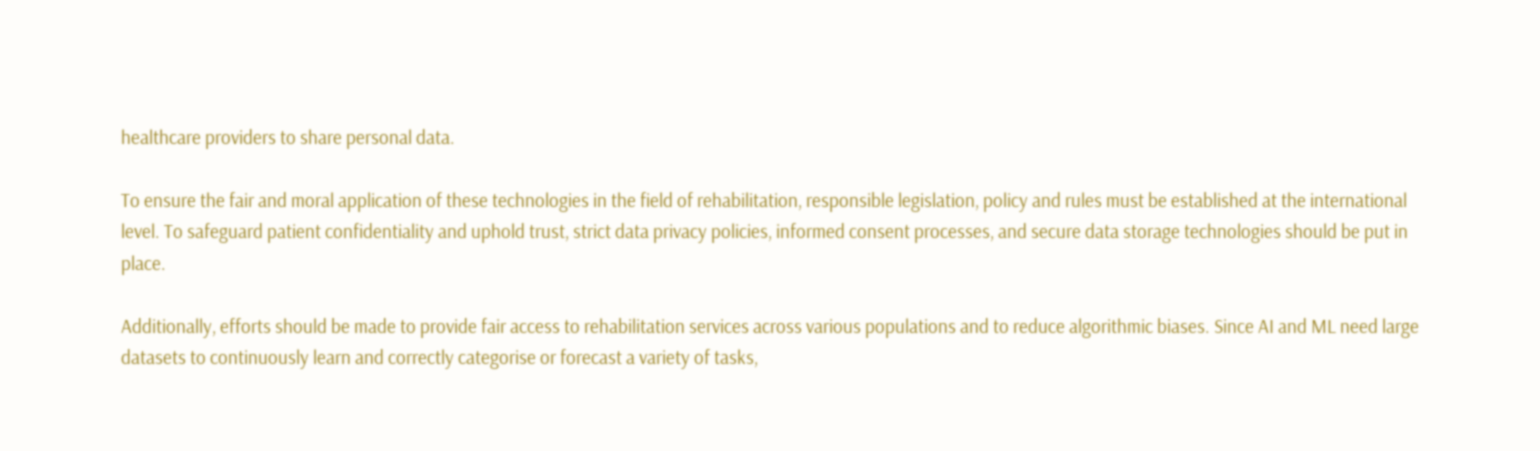healthcare providers to share personal data.

To ensure the fair and moral application of these technologies in the field of rehabilitation, responsible legislation, policy and rules must be established at the international level. To safeguard patient confidentiality and uphold trust, strict data privacy policies, informed consent processes, and secure data storage technologies should be put in place.

Additionally, efforts should be made to provide fair access to rehabilitation services across various populations and to reduce algorithmic biases. Since AI and ML need large datasets to continuously learn and correctly categorise or forecast a variety of tasks,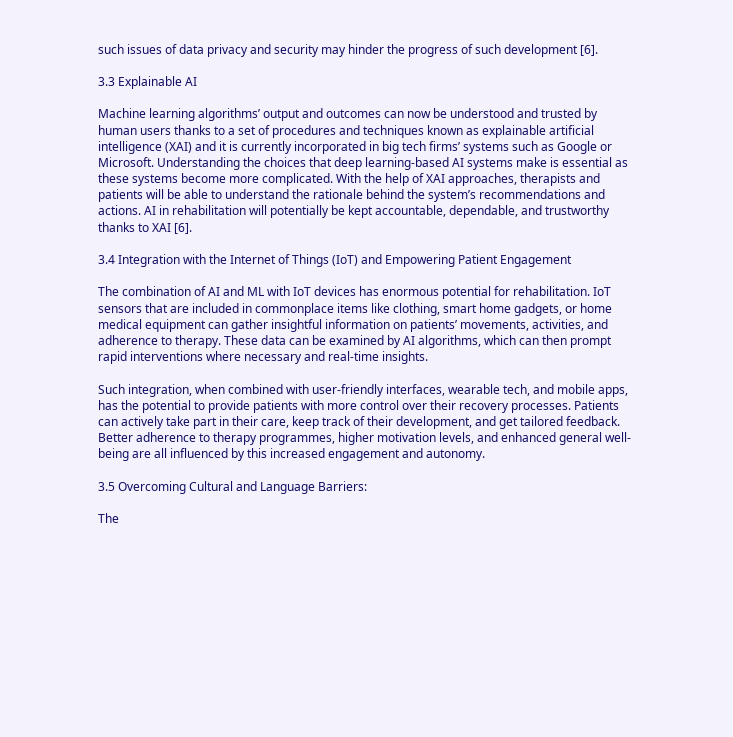such issues of data privacy and security may hinder the progress of such development [6].

3.3 Explainable AI

Machine learning algorithms’ output and outcomes can now be understood and trusted by human users thanks to a set of procedures and techniques known as explainable artificial intelligence (XAI) and it is currently incorporated in big tech firms’ systems such as Google or Microsoft. Understanding the choices that deep learning-based AI systems make is essential as these systems become more complicated. With the help of XAI approaches, therapists and patients will be able to understand the rationale behind the system’s recommendations and actions. AI in rehabilitation will potentially be kept accountable, dependable, and trustworthy thanks to XAI [6].

3.4 Integration with the Internet of Things (IoT) and Empowering Patient Engagement

The combination of AI and ML with IoT devices has enormous potential for rehabilitation. IoT sensors that are included in commonplace items like clothing, smart home gadgets, or home medical equipment can gather insightful information on patients’ movements, activities, and adherence to therapy. These data can be examined by AI algorithms, which can then prompt rapid interventions where necessary and real-time insights.

Such integration, when combined with user-friendly interfaces, wearable tech, and mobile apps, has the potential to provide patients with more control over their recovery processes. Patients can actively take part in their care, keep track of their development, and get tailored feedback. Better adherence to therapy programmes, higher motivation levels, and enhanced general well-being are all influenced by this increased engagement and autonomy.

3.5 Overcoming Cultural and Language Barriers:

The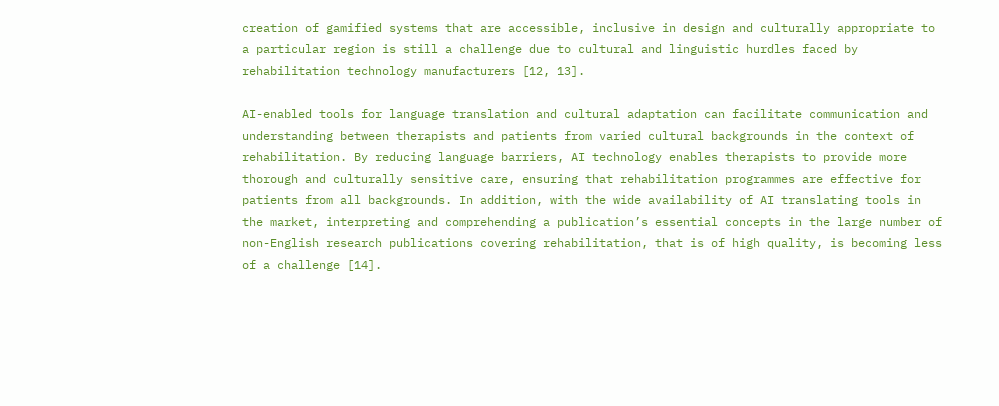creation of gamified systems that are accessible, inclusive in design and culturally appropriate to a particular region is still a challenge due to cultural and linguistic hurdles faced by rehabilitation technology manufacturers [12, 13].

AI-enabled tools for language translation and cultural adaptation can facilitate communication and understanding between therapists and patients from varied cultural backgrounds in the context of rehabilitation. By reducing language barriers, AI technology enables therapists to provide more thorough and culturally sensitive care, ensuring that rehabilitation programmes are effective for patients from all backgrounds. In addition, with the wide availability of AI translating tools in the market, interpreting and comprehending a publication’s essential concepts in the large number of non-English research publications covering rehabilitation, that is of high quality, is becoming less of a challenge [14].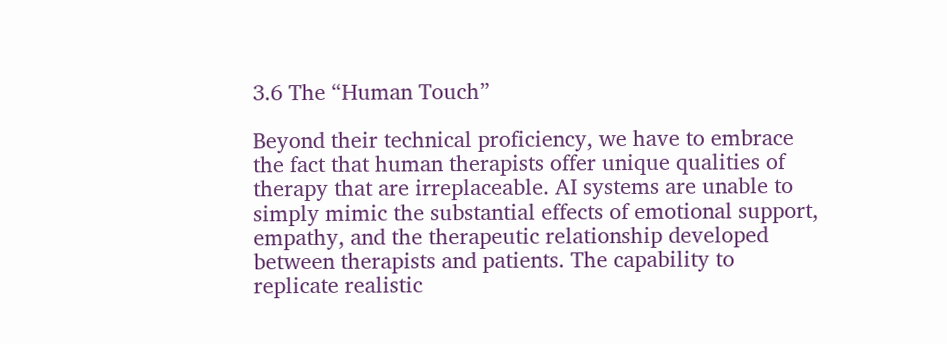3.6 The “Human Touch”

Beyond their technical proficiency, we have to embrace the fact that human therapists offer unique qualities of therapy that are irreplaceable. AI systems are unable to simply mimic the substantial effects of emotional support, empathy, and the therapeutic relationship developed between therapists and patients. The capability to replicate realistic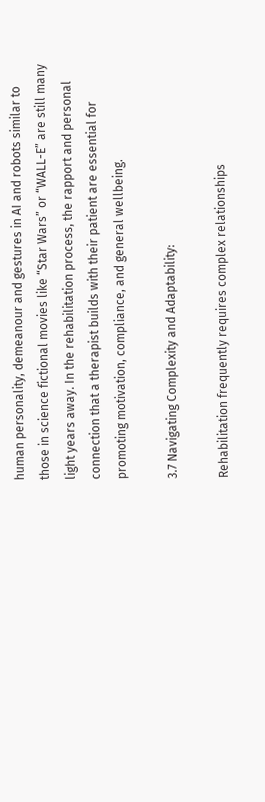human personality, demeanour and gestures in AI and robots similar to those in science fictional movies like “Star Wars” or “WALL-E” are still many light years away. In the rehabilitation process, the rapport and personal connection that a therapist builds with their patient are essential for promoting motivation, compliance, and general wellbeing.

3.7 Navigating Complexity and Adaptability:

Rehabilitation frequently requires complex relationships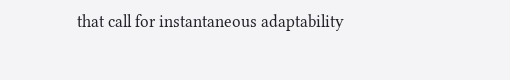that call for instantaneous adaptability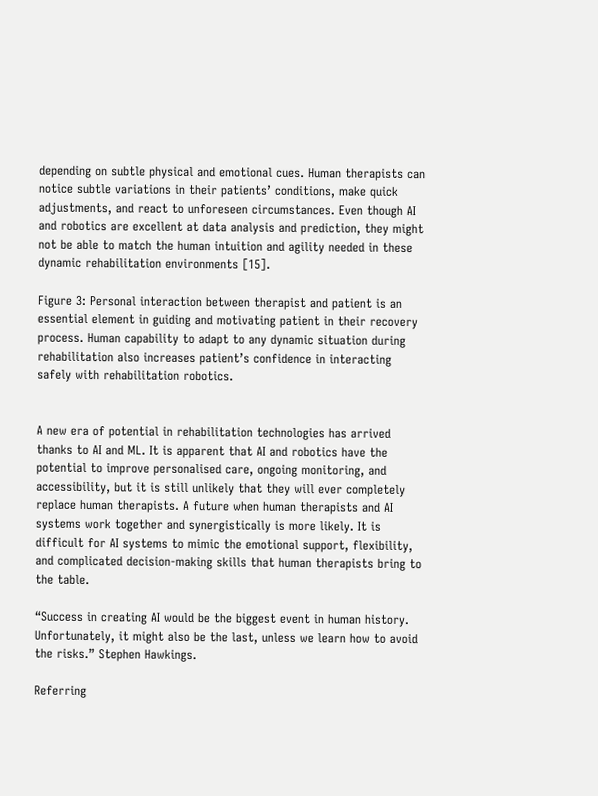depending on subtle physical and emotional cues. Human therapists can notice subtle variations in their patients’ conditions, make quick adjustments, and react to unforeseen circumstances. Even though AI and robotics are excellent at data analysis and prediction, they might not be able to match the human intuition and agility needed in these dynamic rehabilitation environments [15].

Figure 3: Personal interaction between therapist and patient is an essential element in guiding and motivating patient in their recovery process. Human capability to adapt to any dynamic situation during rehabilitation also increases patient’s confidence in interacting safely with rehabilitation robotics.


A new era of potential in rehabilitation technologies has arrived thanks to AI and ML. It is apparent that AI and robotics have the potential to improve personalised care, ongoing monitoring, and accessibility, but it is still unlikely that they will ever completely replace human therapists. A future when human therapists and AI systems work together and synergistically is more likely. It is difficult for AI systems to mimic the emotional support, flexibility, and complicated decision-making skills that human therapists bring to the table.

“Success in creating AI would be the biggest event in human history. Unfortunately, it might also be the last, unless we learn how to avoid the risks.” Stephen Hawkings.

Referring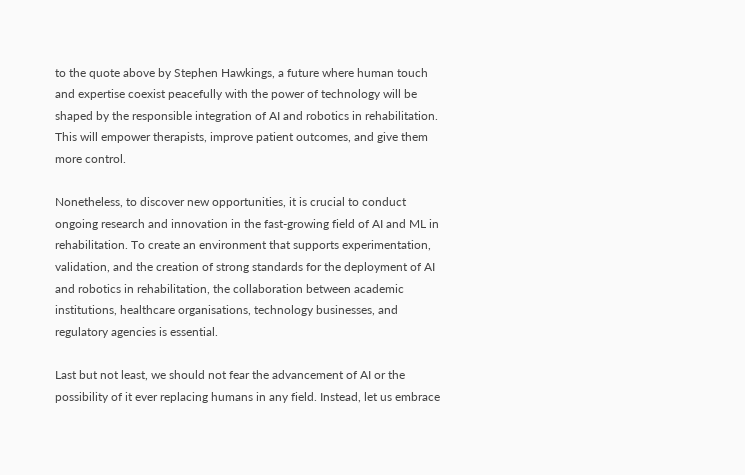to the quote above by Stephen Hawkings, a future where human touch and expertise coexist peacefully with the power of technology will be shaped by the responsible integration of AI and robotics in rehabilitation. This will empower therapists, improve patient outcomes, and give them more control.

Nonetheless, to discover new opportunities, it is crucial to conduct ongoing research and innovation in the fast-growing field of AI and ML in rehabilitation. To create an environment that supports experimentation, validation, and the creation of strong standards for the deployment of AI and robotics in rehabilitation, the collaboration between academic institutions, healthcare organisations, technology businesses, and regulatory agencies is essential.

Last but not least, we should not fear the advancement of AI or the possibility of it ever replacing humans in any field. Instead, let us embrace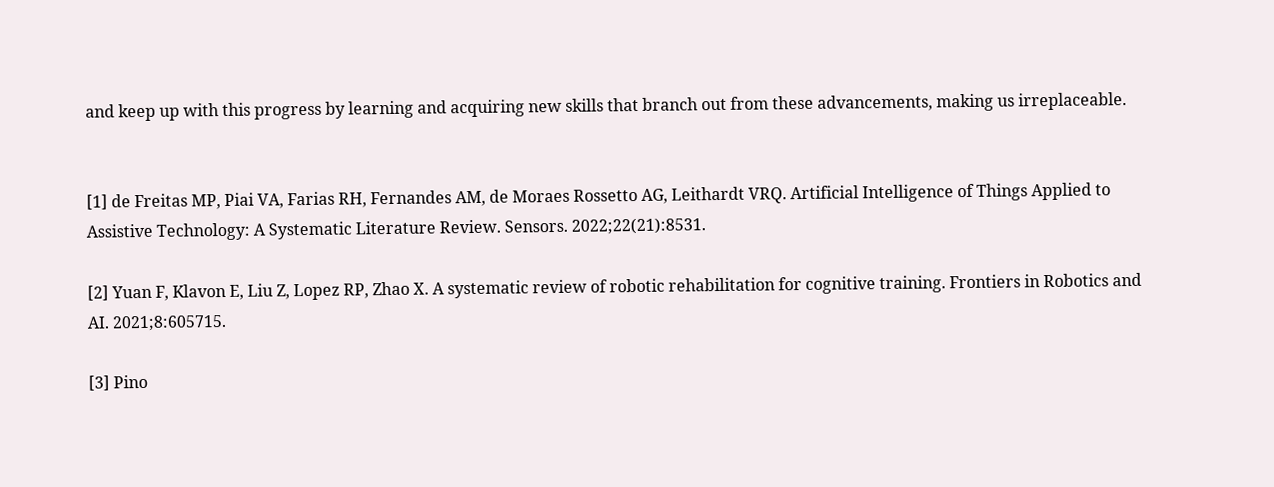and keep up with this progress by learning and acquiring new skills that branch out from these advancements, making us irreplaceable.


[1] de Freitas MP, Piai VA, Farias RH, Fernandes AM, de Moraes Rossetto AG, Leithardt VRQ. Artificial Intelligence of Things Applied to Assistive Technology: A Systematic Literature Review. Sensors. 2022;22(21):8531.

[2] Yuan F, Klavon E, Liu Z, Lopez RP, Zhao X. A systematic review of robotic rehabilitation for cognitive training. Frontiers in Robotics and AI. 2021;8:605715.

[3] Pino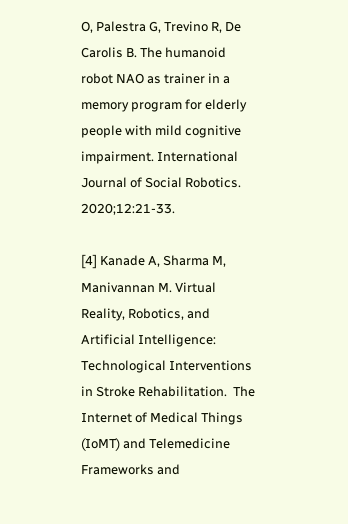O, Palestra G, Trevino R, De Carolis B. The humanoid robot NAO as trainer in a memory program for elderly people with mild cognitive impairment. International Journal of Social Robotics. 2020;12:21-33.

[4] Kanade A, Sharma M, Manivannan M. Virtual Reality, Robotics, and Artificial Intelligence: Technological Interventions in Stroke Rehabilitation.  The Internet of Medical Things (IoMT) and Telemedicine Frameworks and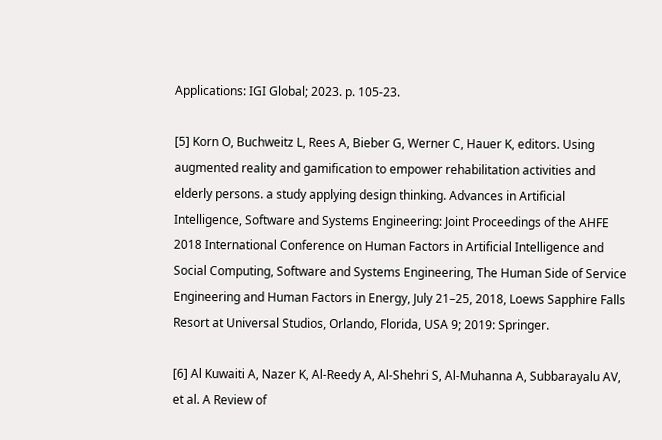Applications: IGI Global; 2023. p. 105-23.

[5] Korn O, Buchweitz L, Rees A, Bieber G, Werner C, Hauer K, editors. Using augmented reality and gamification to empower rehabilitation activities and elderly persons. a study applying design thinking. Advances in Artificial Intelligence, Software and Systems Engineering: Joint Proceedings of the AHFE 2018 International Conference on Human Factors in Artificial Intelligence and Social Computing, Software and Systems Engineering, The Human Side of Service Engineering and Human Factors in Energy, July 21–25, 2018, Loews Sapphire Falls Resort at Universal Studios, Orlando, Florida, USA 9; 2019: Springer.

[6] Al Kuwaiti A, Nazer K, Al-Reedy A, Al-Shehri S, Al-Muhanna A, Subbarayalu AV, et al. A Review of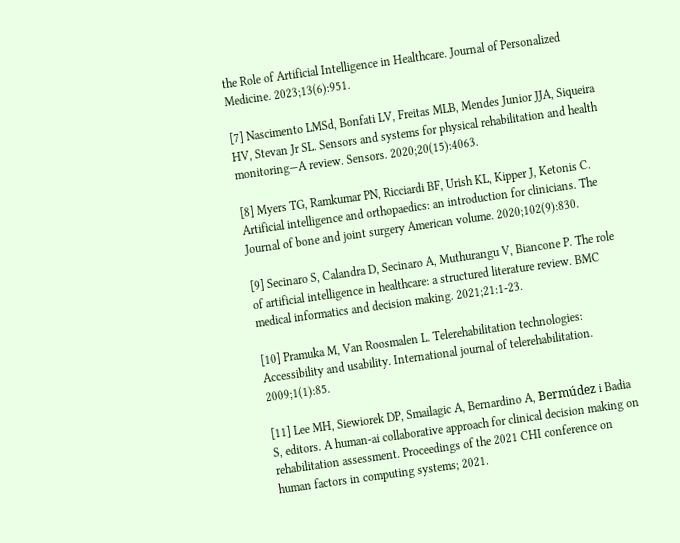the Role of Artificial Intelligence in Healthcare. Journal of Personalized Medicine. 2023;13(6):951.

[7] Nascimento LMSd, Bonfati LV, Freitas MLB, Mendes Junior JJA, Siqueira HV, Stevan Jr SL. Sensors and systems for physical rehabilitation and health monitoring—A review. Sensors. 2020;20(15):4063.

[8] Myers TG, Ramkumar PN, Ricciardi BF, Urish KL, Kipper J, Ketonis C. Artificial intelligence and orthopaedics: an introduction for clinicians. The Journal of bone and joint surgery American volume. 2020;102(9):830.

[9] Secinaro S, Calandra D, Secinaro A, Muthurangu V, Biancone P. The role of artificial intelligence in healthcare: a structured literature review. BMC medical informatics and decision making. 2021;21:1-23.

[10] Pramuka M, Van Roosmalen L. Telerehabilitation technologies: Accessibility and usability. International journal of telerehabilitation. 2009;1(1):85.

[11] Lee MH, Siewiorek DP, Smailagic A, Bernardino A, Bermúdez i Badia S, editors. A human-ai collaborative approach for clinical decision making on rehabilitation assessment. Proceedings of the 2021 CHI conference on human factors in computing systems; 2021.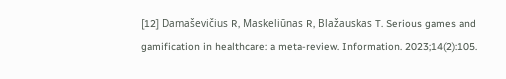[12] Damaševičius R, Maskeliūnas R, Blažauskas T. Serious games and gamification in healthcare: a meta-review. Information. 2023;14(2):105.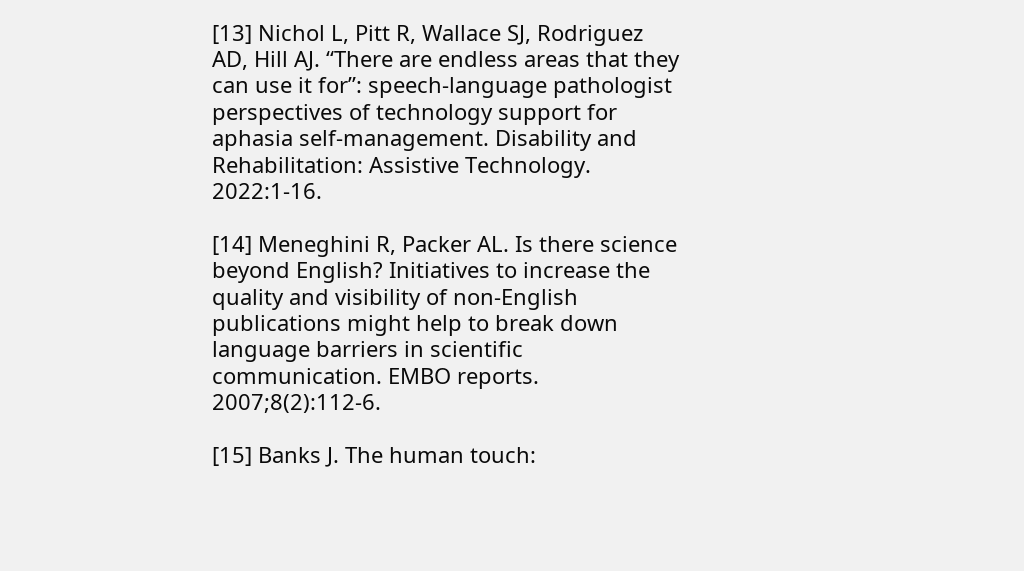[13] Nichol L, Pitt R, Wallace SJ, Rodriguez AD, Hill AJ. “There are endless areas that they can use it for”: speech-language pathologist perspectives of technology support for aphasia self-management. Disability and Rehabilitation: Assistive Technology. 2022:1-16.

[14] Meneghini R, Packer AL. Is there science beyond English? Initiatives to increase the quality and visibility of non‐English publications might help to break down language barriers in scientific communication. EMBO reports. 2007;8(2):112-6.

[15] Banks J. The human touch: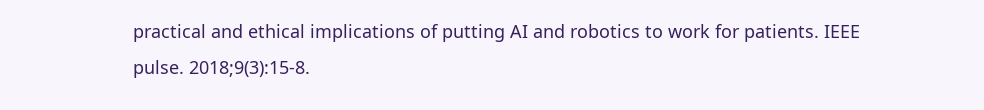practical and ethical implications of putting AI and robotics to work for patients. IEEE pulse. 2018;9(3):15-8.